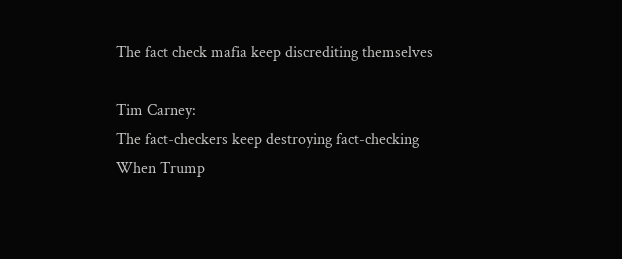The fact check mafia keep discrediting themselves

Tim Carney:
The fact-checkers keep destroying fact-checking
When Trump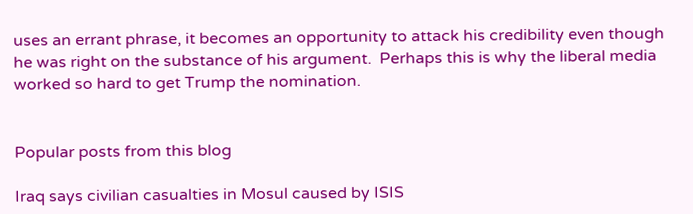uses an errant phrase, it becomes an opportunity to attack his credibility even though he was right on the substance of his argument.  Perhaps this is why the liberal media worked so hard to get Trump the nomination.


Popular posts from this blog

Iraq says civilian casualties in Mosul caused by ISIS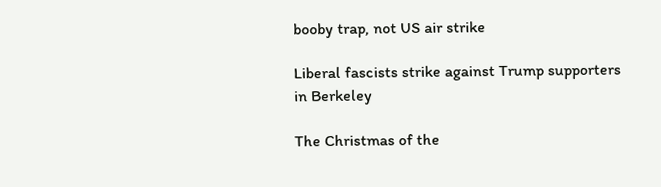booby trap, not US air strike

Liberal fascists strike against Trump supporters in Berkeley

The Christmas of the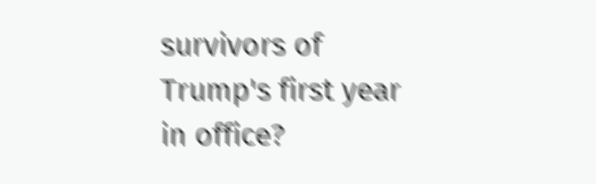survivors of Trump's first year in office?